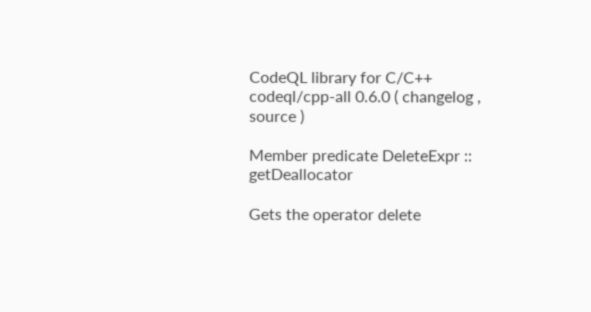CodeQL library for C/C++
codeql/cpp-all 0.6.0 ( changelog , source )

Member predicate DeleteExpr :: getDeallocator

Gets the operator delete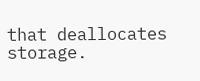that deallocates storage.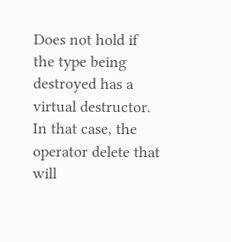Does not hold if the type being destroyed has a virtual destructor. In that case, the operator delete that will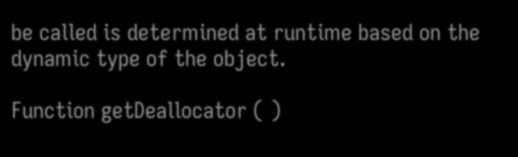be called is determined at runtime based on the dynamic type of the object.

Function getDeallocator ( )